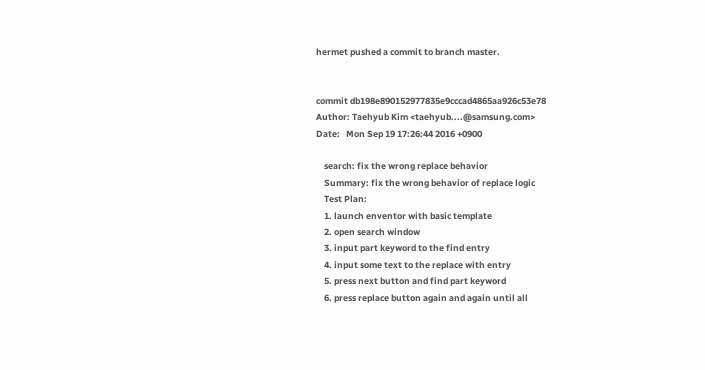hermet pushed a commit to branch master.


commit db198e890152977835e9cccad4865aa926c53e78
Author: Taehyub Kim <taehyub....@samsung.com>
Date:   Mon Sep 19 17:26:44 2016 +0900

    search: fix the wrong replace behavior
    Summary: fix the wrong behavior of replace logic
    Test Plan:
    1. launch enventor with basic template
    2. open search window
    3. input part keyword to the find entry
    4. input some text to the replace with entry
    5. press next button and find part keyword
    6. press replace button again and again until all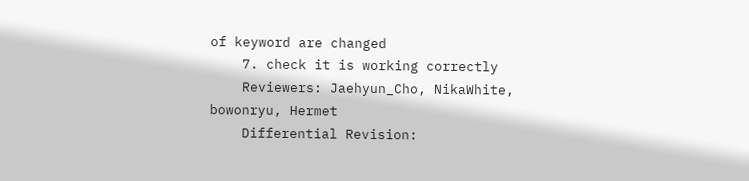of keyword are changed
    7. check it is working correctly
    Reviewers: Jaehyun_Cho, NikaWhite, bowonryu, Hermet
    Differential Revision: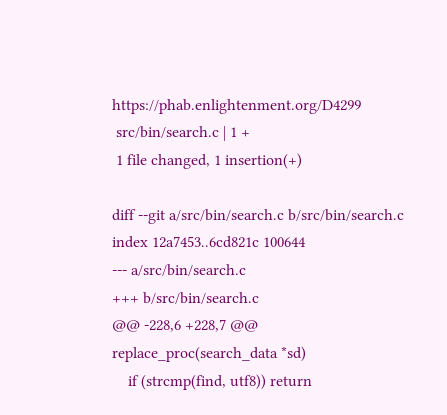https://phab.enlightenment.org/D4299
 src/bin/search.c | 1 +
 1 file changed, 1 insertion(+)

diff --git a/src/bin/search.c b/src/bin/search.c
index 12a7453..6cd821c 100644
--- a/src/bin/search.c
+++ b/src/bin/search.c
@@ -228,6 +228,7 @@ replace_proc(search_data *sd)
    if (strcmp(find, utf8)) return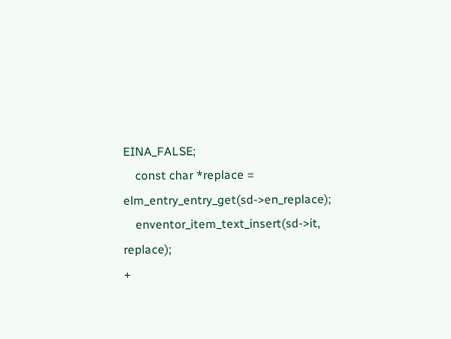EINA_FALSE;
    const char *replace = elm_entry_entry_get(sd->en_replace);
    enventor_item_text_insert(sd->it, replace);
+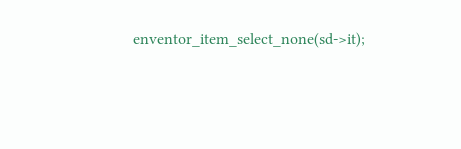enventor_item_select_none(sd->it);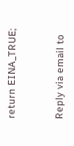return EINA_TRUE;


Reply via email to